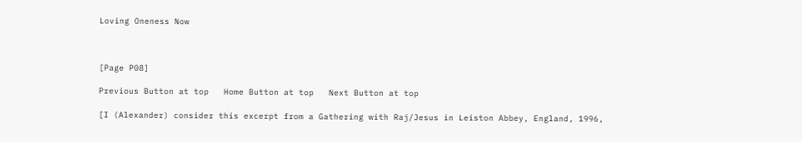Loving Oneness Now



[Page P08]

Previous Button at top   Home Button at top   Next Button at top

[I (Alexander) consider this excerpt from a Gathering with Raj/Jesus in Leiston Abbey, England, 1996,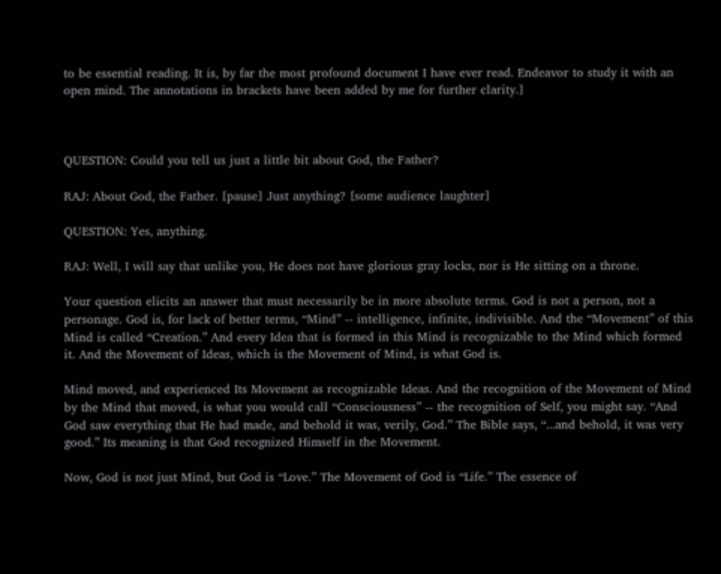to be essential reading. It is, by far the most profound document I have ever read. Endeavor to study it with an open mind. The annotations in brackets have been added by me for further clarity.]



QUESTION: Could you tell us just a little bit about God, the Father?

RAJ: About God, the Father. [pause] Just anything? [some audience laughter]

QUESTION: Yes, anything.

RAJ: Well, I will say that unlike you, He does not have glorious gray locks, nor is He sitting on a throne.

Your question elicits an answer that must necessarily be in more absolute terms. God is not a person, not a personage. God is, for lack of better terms, “Mind” -- intelligence, infinite, indivisible. And the “Movement” of this Mind is called “Creation.” And every Idea that is formed in this Mind is recognizable to the Mind which formed it. And the Movement of Ideas, which is the Movement of Mind, is what God is.

Mind moved, and experienced Its Movement as recognizable Ideas. And the recognition of the Movement of Mind by the Mind that moved, is what you would call “Consciousness” -- the recognition of Self, you might say. “And God saw everything that He had made, and behold it was, verily, God.” The Bible says, “...and behold, it was very good.” Its meaning is that God recognized Himself in the Movement.

Now, God is not just Mind, but God is “Love.” The Movement of God is “Life.” The essence of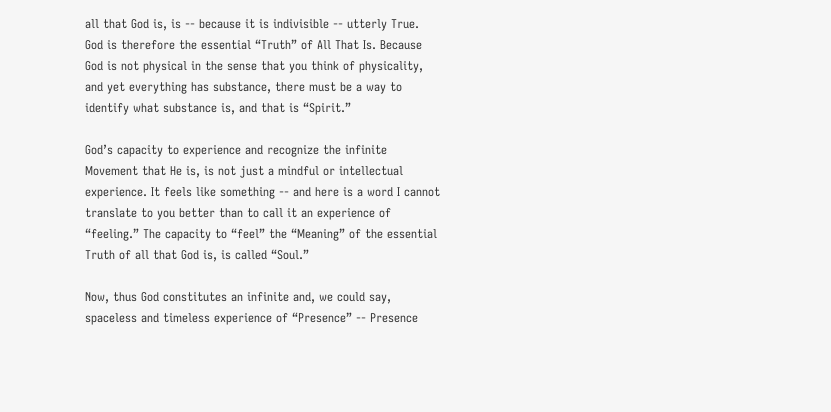all that God is, is -- because it is indivisible -- utterly True. God is therefore the essential “Truth” of All That Is. Because God is not physical in the sense that you think of physicality, and yet everything has substance, there must be a way to identify what substance is, and that is “Spirit.”

God’s capacity to experience and recognize the infinite Movement that He is, is not just a mindful or intellectual experience. It feels like something -- and here is a word I cannot translate to you better than to call it an experience of “feeling.” The capacity to “feel” the “Meaning” of the essential Truth of all that God is, is called “Soul.”

Now, thus God constitutes an infinite and, we could say, spaceless and timeless experience of “Presence” -- Presence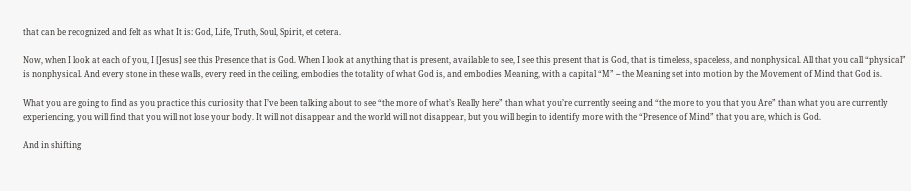that can be recognized and felt as what It is: God, Life, Truth, Soul, Spirit, et cetera.

Now, when I look at each of you, I [Jesus] see this Presence that is God. When I look at anything that is present, available to see, I see this present that is God, that is timeless, spaceless, and nonphysical. All that you call “physical” is nonphysical. And every stone in these walls, every reed in the ceiling, embodies the totality of what God is, and embodies Meaning, with a capital “M” -- the Meaning set into motion by the Movement of Mind that God is.

What you are going to find as you practice this curiosity that I’ve been talking about to see “the more of what’s Really here” than what you’re currently seeing and “the more to you that you Are” than what you are currently experiencing, you will find that you will not lose your body. It will not disappear and the world will not disappear, but you will begin to identify more with the “Presence of Mind” that you are, which is God.

And in shifting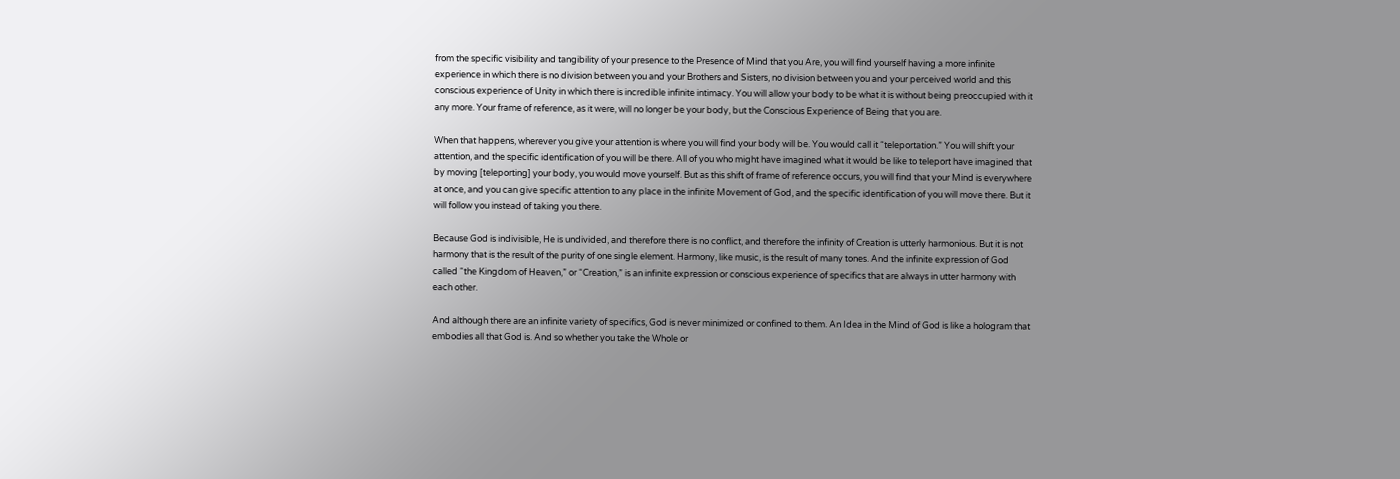from the specific visibility and tangibility of your presence to the Presence of Mind that you Are, you will find yourself having a more infinite experience in which there is no division between you and your Brothers and Sisters, no division between you and your perceived world and this conscious experience of Unity in which there is incredible infinite intimacy. You will allow your body to be what it is without being preoccupied with it any more. Your frame of reference, as it were, will no longer be your body, but the Conscious Experience of Being that you are.

When that happens, wherever you give your attention is where you will find your body will be. You would call it “teleportation.” You will shift your attention, and the specific identification of you will be there. All of you who might have imagined what it would be like to teleport have imagined that by moving [teleporting] your body, you would move yourself. But as this shift of frame of reference occurs, you will find that your Mind is everywhere at once, and you can give specific attention to any place in the infinite Movement of God, and the specific identification of you will move there. But it will follow you instead of taking you there.

Because God is indivisible, He is undivided, and therefore there is no conflict, and therefore the infinity of Creation is utterly harmonious. But it is not harmony that is the result of the purity of one single element. Harmony, like music, is the result of many tones. And the infinite expression of God called “the Kingdom of Heaven,” or “Creation,” is an infinite expression or conscious experience of specifics that are always in utter harmony with each other.

And although there are an infinite variety of specifics, God is never minimized or confined to them. An Idea in the Mind of God is like a hologram that embodies all that God is. And so whether you take the Whole or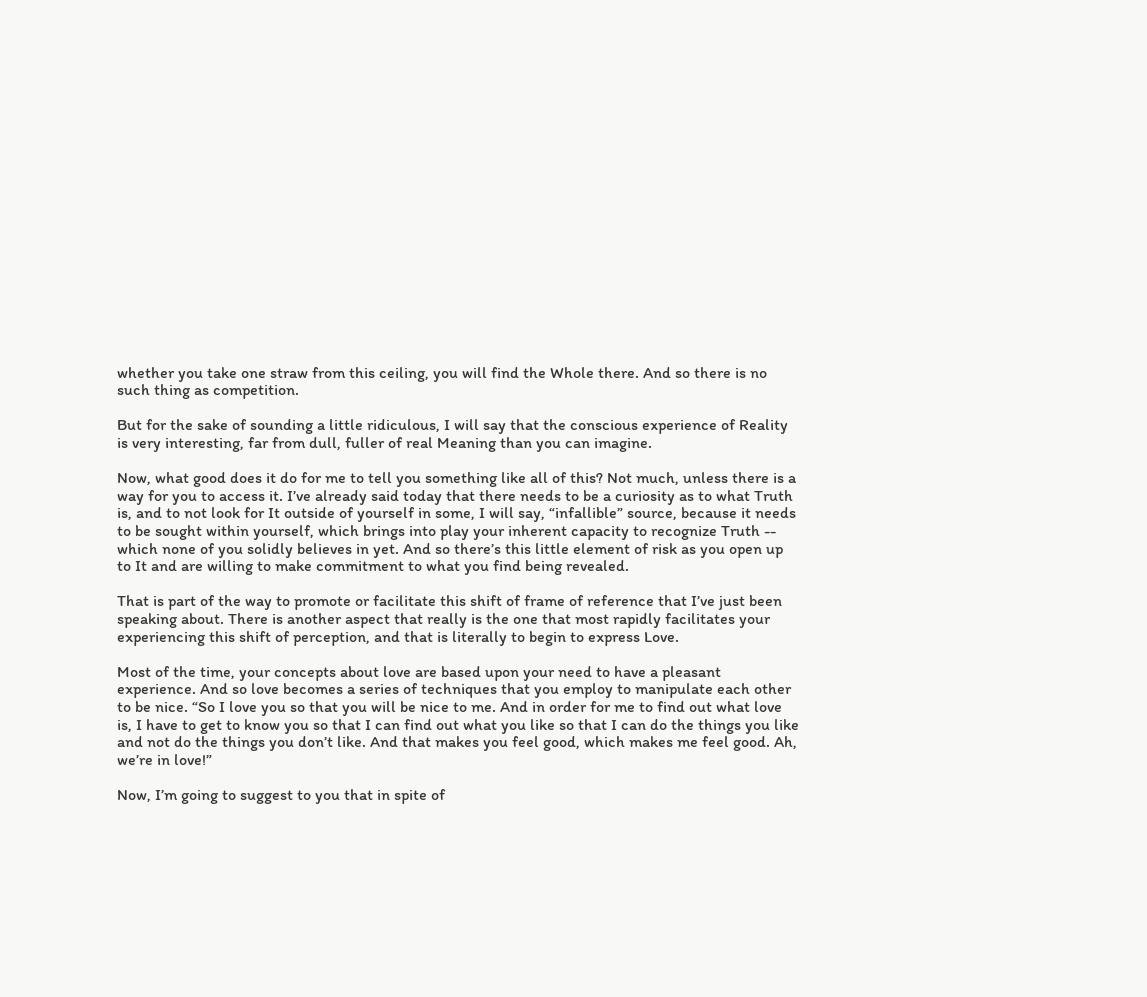whether you take one straw from this ceiling, you will find the Whole there. And so there is no such thing as competition.

But for the sake of sounding a little ridiculous, I will say that the conscious experience of Reality is very interesting, far from dull, fuller of real Meaning than you can imagine.

Now, what good does it do for me to tell you something like all of this? Not much, unless there is a way for you to access it. I’ve already said today that there needs to be a curiosity as to what Truth is, and to not look for It outside of yourself in some, I will say, “infallible” source, because it needs to be sought within yourself, which brings into play your inherent capacity to recognize Truth -- which none of you solidly believes in yet. And so there’s this little element of risk as you open up to It and are willing to make commitment to what you find being revealed.

That is part of the way to promote or facilitate this shift of frame of reference that I’ve just been speaking about. There is another aspect that really is the one that most rapidly facilitates your experiencing this shift of perception, and that is literally to begin to express Love.

Most of the time, your concepts about love are based upon your need to have a pleasant experience. And so love becomes a series of techniques that you employ to manipulate each other to be nice. “So I love you so that you will be nice to me. And in order for me to find out what love is, I have to get to know you so that I can find out what you like so that I can do the things you like and not do the things you don’t like. And that makes you feel good, which makes me feel good. Ah, we’re in love!”

Now, I’m going to suggest to you that in spite of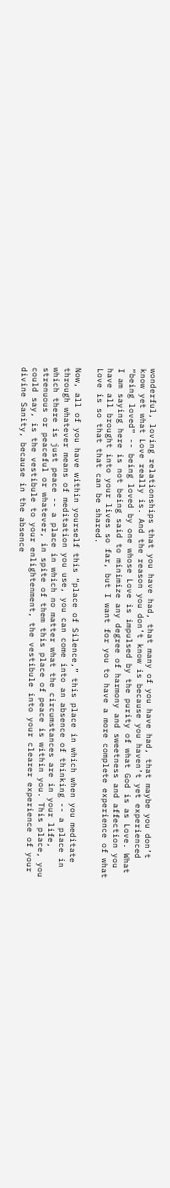wonderful, loving relationships that you have had, that many of you have had, that maybe you don’t know yet what Love really is. And the reason you don’t know is because you haven’t yet experienced “being loved” -- being loved by one whose Love is impulsed by the purity of what God is as Love. What I am saying here is not being said to minimize any degree of harmony and sweetness and affection you have all brought into your lives so far, but I want for you to have a more complete experience of what Love is so that that can be shared.

Now, all of you have within yourself this “place of Silence,” this place in which when you meditate through whatever means of meditation you use, you can come into an absence of thinking -- a place in which there is just peace -- a place in which no matter what the circumstances are in your life, strenuous or peaceful or whatever, in spite of them this place of peace is within you. This place, you could say, is the vestibule to your enlightenment, the vestibule into your clearer experience of your divine Sanity, because in the absence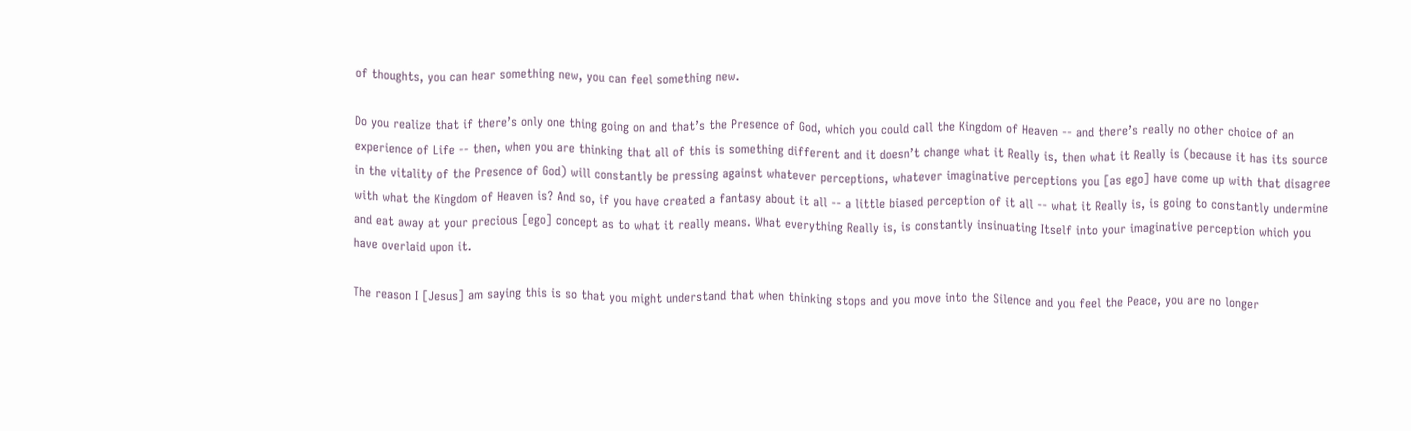of thoughts, you can hear something new, you can feel something new.

Do you realize that if there’s only one thing going on and that’s the Presence of God, which you could call the Kingdom of Heaven -- and there’s really no other choice of an experience of Life -- then, when you are thinking that all of this is something different and it doesn’t change what it Really is, then what it Really is (because it has its source in the vitality of the Presence of God) will constantly be pressing against whatever perceptions, whatever imaginative perceptions you [as ego] have come up with that disagree with what the Kingdom of Heaven is? And so, if you have created a fantasy about it all -- a little biased perception of it all -- what it Really is, is going to constantly undermine and eat away at your precious [ego] concept as to what it really means. What everything Really is, is constantly insinuating Itself into your imaginative perception which you have overlaid upon it.

The reason I [Jesus] am saying this is so that you might understand that when thinking stops and you move into the Silence and you feel the Peace, you are no longer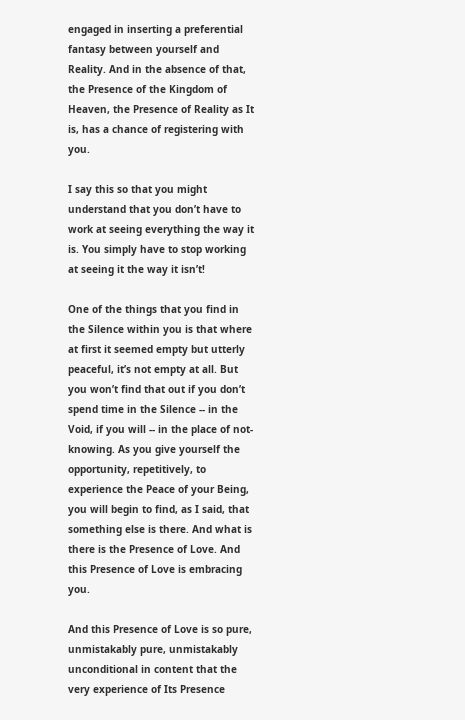engaged in inserting a preferential fantasy between yourself and Reality. And in the absence of that, the Presence of the Kingdom of Heaven, the Presence of Reality as It is, has a chance of registering with you.

I say this so that you might understand that you don’t have to work at seeing everything the way it is. You simply have to stop working at seeing it the way it isn’t!

One of the things that you find in the Silence within you is that where at first it seemed empty but utterly peaceful, it’s not empty at all. But you won’t find that out if you don’t spend time in the Silence -- in the Void, if you will -- in the place of not-knowing. As you give yourself the opportunity, repetitively, to experience the Peace of your Being, you will begin to find, as I said, that something else is there. And what is there is the Presence of Love. And this Presence of Love is embracing you.

And this Presence of Love is so pure, unmistakably pure, unmistakably unconditional in content that the very experience of Its Presence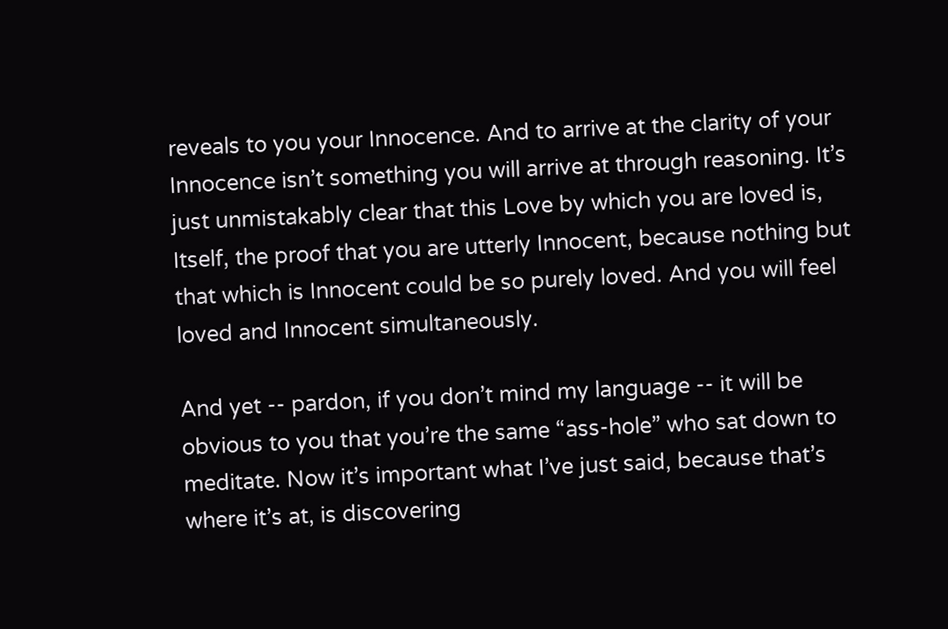reveals to you your Innocence. And to arrive at the clarity of your Innocence isn’t something you will arrive at through reasoning. It’s just unmistakably clear that this Love by which you are loved is, Itself, the proof that you are utterly Innocent, because nothing but that which is Innocent could be so purely loved. And you will feel loved and Innocent simultaneously.

And yet -- pardon, if you don’t mind my language -- it will be obvious to you that you’re the same “ass-hole” who sat down to meditate. Now it’s important what I’ve just said, because that’s where it’s at, is discovering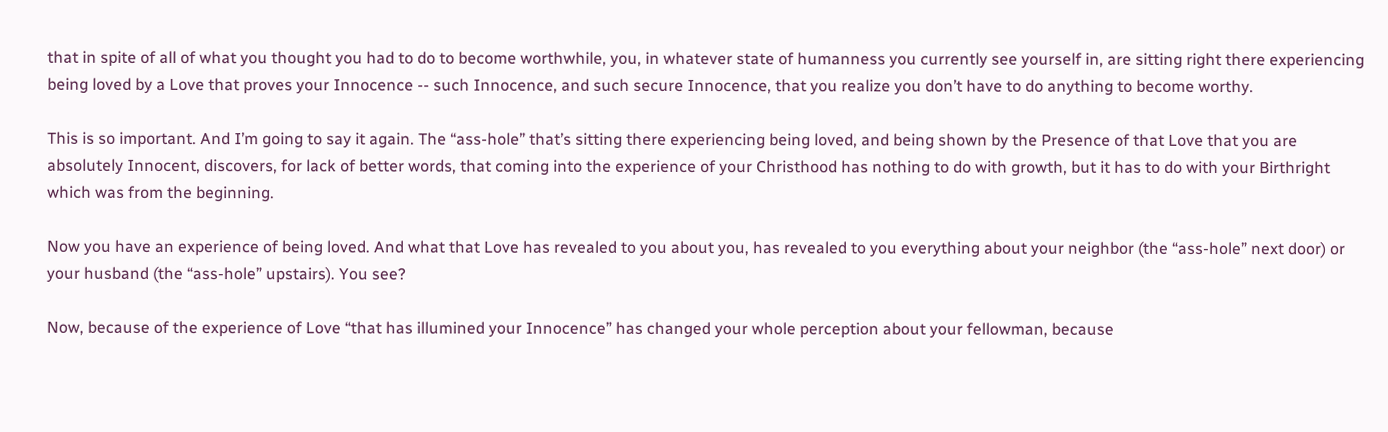that in spite of all of what you thought you had to do to become worthwhile, you, in whatever state of humanness you currently see yourself in, are sitting right there experiencing being loved by a Love that proves your Innocence -- such Innocence, and such secure Innocence, that you realize you don’t have to do anything to become worthy.

This is so important. And I’m going to say it again. The “ass-hole” that’s sitting there experiencing being loved, and being shown by the Presence of that Love that you are absolutely Innocent, discovers, for lack of better words, that coming into the experience of your Christhood has nothing to do with growth, but it has to do with your Birthright which was from the beginning.

Now you have an experience of being loved. And what that Love has revealed to you about you, has revealed to you everything about your neighbor (the “ass-hole” next door) or your husband (the “ass-hole” upstairs). You see?

Now, because of the experience of Love “that has illumined your Innocence” has changed your whole perception about your fellowman, because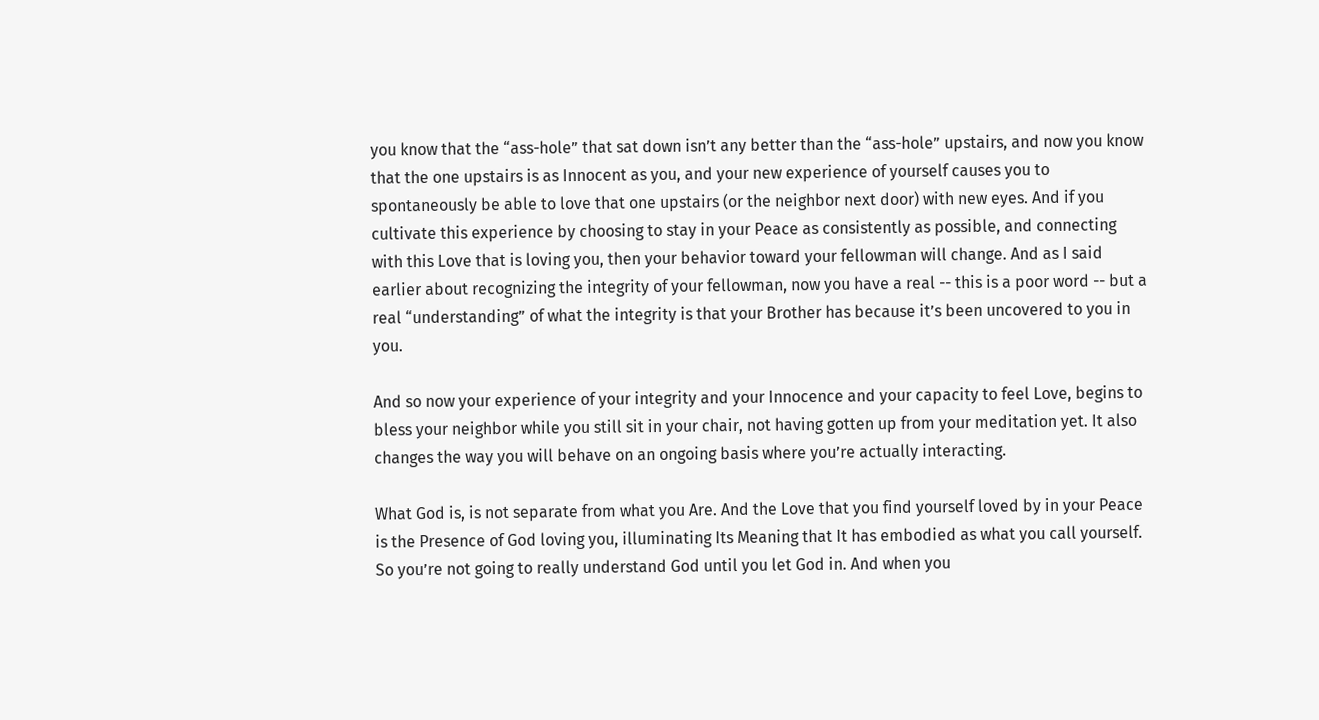you know that the “ass-hole” that sat down isn’t any better than the “ass-hole” upstairs, and now you know that the one upstairs is as Innocent as you, and your new experience of yourself causes you to spontaneously be able to love that one upstairs (or the neighbor next door) with new eyes. And if you cultivate this experience by choosing to stay in your Peace as consistently as possible, and connecting with this Love that is loving you, then your behavior toward your fellowman will change. And as I said earlier about recognizing the integrity of your fellowman, now you have a real -- this is a poor word -- but a real “understanding” of what the integrity is that your Brother has because it’s been uncovered to you in you.

And so now your experience of your integrity and your Innocence and your capacity to feel Love, begins to bless your neighbor while you still sit in your chair, not having gotten up from your meditation yet. It also changes the way you will behave on an ongoing basis where you’re actually interacting.

What God is, is not separate from what you Are. And the Love that you find yourself loved by in your Peace is the Presence of God loving you, illuminating Its Meaning that It has embodied as what you call yourself. So you’re not going to really understand God until you let God in. And when you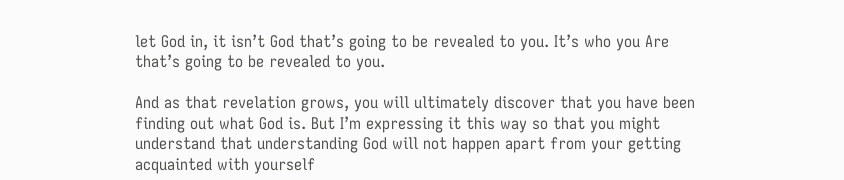let God in, it isn’t God that’s going to be revealed to you. It’s who you Are that’s going to be revealed to you.

And as that revelation grows, you will ultimately discover that you have been finding out what God is. But I’m expressing it this way so that you might understand that understanding God will not happen apart from your getting acquainted with yourself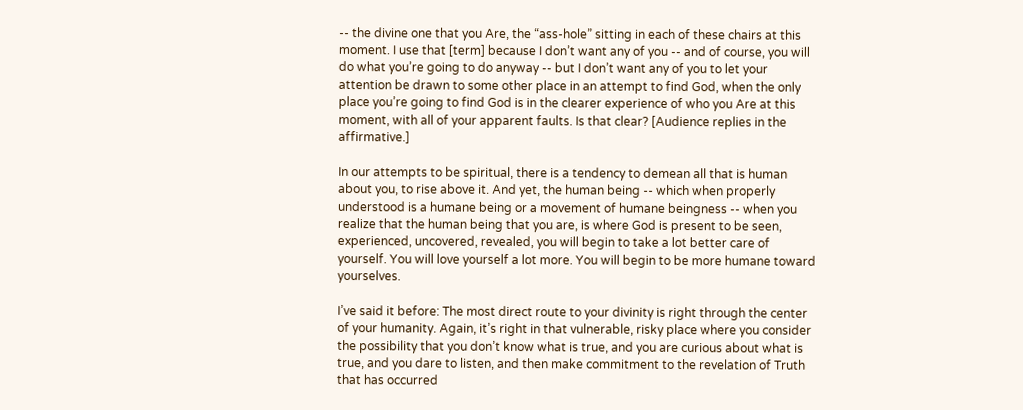-- the divine one that you Are, the “ass-hole” sitting in each of these chairs at this moment. I use that [term] because I don’t want any of you -- and of course, you will do what you’re going to do anyway -- but I don’t want any of you to let your attention be drawn to some other place in an attempt to find God, when the only place you’re going to find God is in the clearer experience of who you Are at this moment, with all of your apparent faults. Is that clear? [Audience replies in the affirmative.]

In our attempts to be spiritual, there is a tendency to demean all that is human about you, to rise above it. And yet, the human being -- which when properly understood is a humane being or a movement of humane beingness -- when you realize that the human being that you are, is where God is present to be seen, experienced, uncovered, revealed, you will begin to take a lot better care of yourself. You will love yourself a lot more. You will begin to be more humane toward yourselves.

I’ve said it before: The most direct route to your divinity is right through the center of your humanity. Again, it’s right in that vulnerable, risky place where you consider the possibility that you don’t know what is true, and you are curious about what is true, and you dare to listen, and then make commitment to the revelation of Truth that has occurred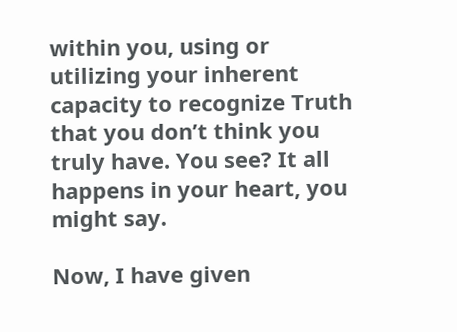within you, using or utilizing your inherent capacity to recognize Truth that you don’t think you truly have. You see? It all happens in your heart, you might say.

Now, I have given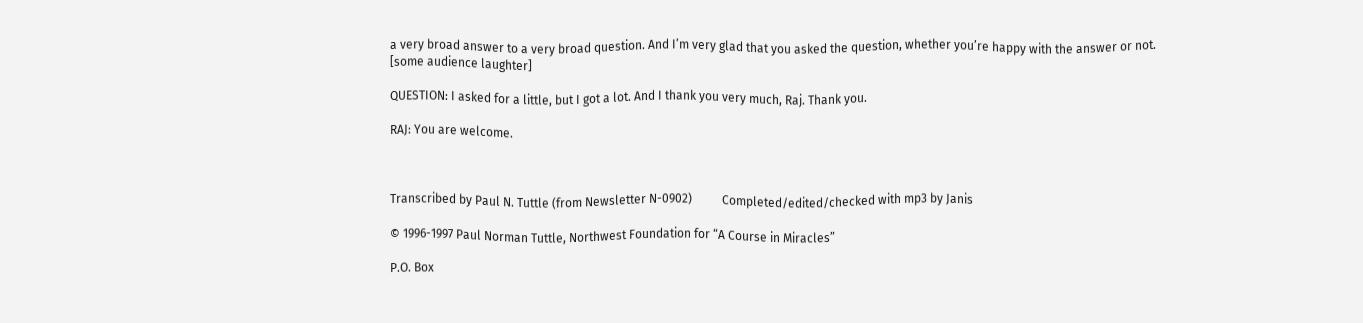a very broad answer to a very broad question. And I’m very glad that you asked the question, whether you’re happy with the answer or not. [some audience laughter]

QUESTION: I asked for a little, but I got a lot. And I thank you very much, Raj. Thank you.

RAJ: You are welcome.



Transcribed by Paul N. Tuttle (from Newsletter N-0902)          Completed/edited/checked with mp3 by Janis

© 1996-1997 Paul Norman Tuttle, Northwest Foundation for “A Course in Miracles”

P.O. Box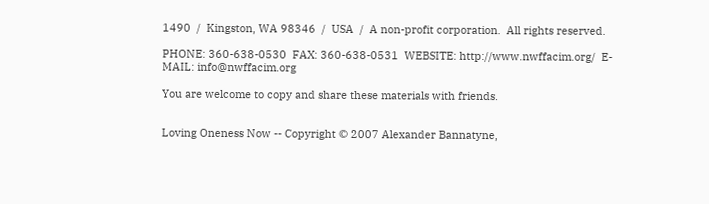1490  /  Kingston, WA 98346  /  USA  /  A non-profit corporation.  All rights reserved.

PHONE: 360-638-0530  FAX: 360-638-0531  WEBSITE: http://www.nwffacim.org/  E-MAIL: info@nwffacim.org

You are welcome to copy and share these materials with friends.


Loving Oneness Now -- Copyright © 2007 Alexander Bannatyne,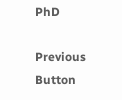PhD

Previous Button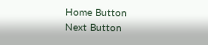Home Button   Next Button